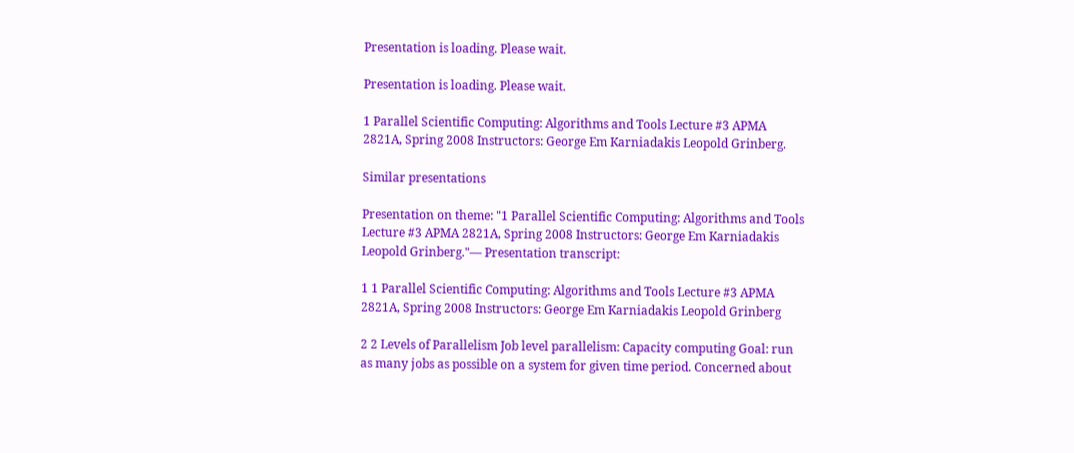Presentation is loading. Please wait.

Presentation is loading. Please wait.

1 Parallel Scientific Computing: Algorithms and Tools Lecture #3 APMA 2821A, Spring 2008 Instructors: George Em Karniadakis Leopold Grinberg.

Similar presentations

Presentation on theme: "1 Parallel Scientific Computing: Algorithms and Tools Lecture #3 APMA 2821A, Spring 2008 Instructors: George Em Karniadakis Leopold Grinberg."— Presentation transcript:

1 1 Parallel Scientific Computing: Algorithms and Tools Lecture #3 APMA 2821A, Spring 2008 Instructors: George Em Karniadakis Leopold Grinberg

2 2 Levels of Parallelism Job level parallelism: Capacity computing Goal: run as many jobs as possible on a system for given time period. Concerned about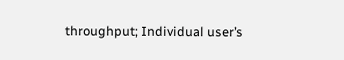throughput; Individual user’s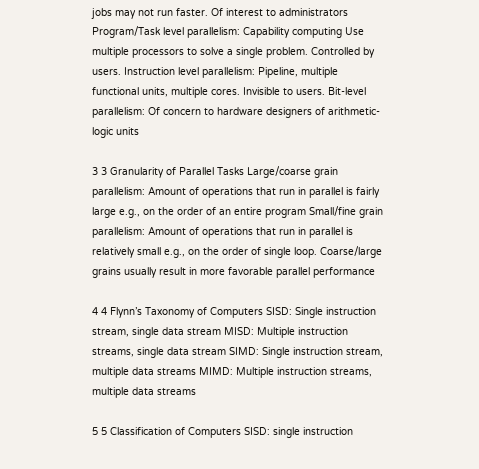jobs may not run faster. Of interest to administrators Program/Task level parallelism: Capability computing Use multiple processors to solve a single problem. Controlled by users. Instruction level parallelism: Pipeline, multiple functional units, multiple cores. Invisible to users. Bit-level parallelism: Of concern to hardware designers of arithmetic-logic units

3 3 Granularity of Parallel Tasks Large/coarse grain parallelism: Amount of operations that run in parallel is fairly large e.g., on the order of an entire program Small/fine grain parallelism: Amount of operations that run in parallel is relatively small e.g., on the order of single loop. Coarse/large grains usually result in more favorable parallel performance

4 4 Flynn’s Taxonomy of Computers SISD: Single instruction stream, single data stream MISD: Multiple instruction streams, single data stream SIMD: Single instruction stream, multiple data streams MIMD: Multiple instruction streams, multiple data streams

5 5 Classification of Computers SISD: single instruction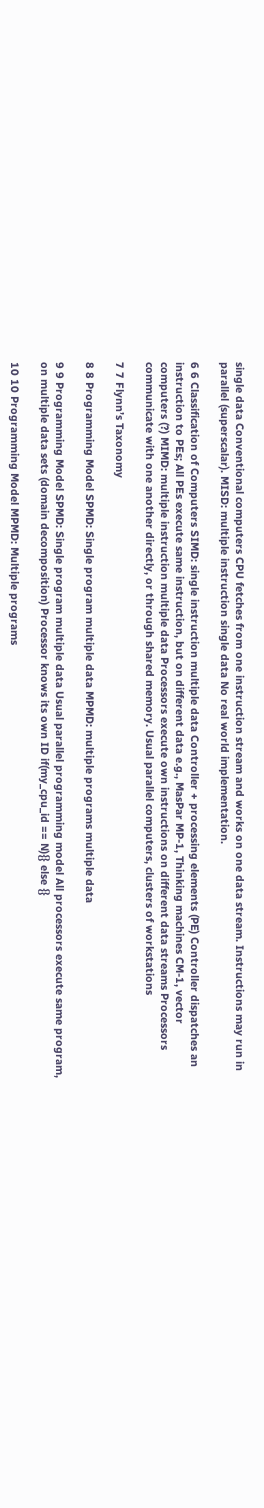single data Conventional computers CPU fetches from one instruction stream and works on one data stream. Instructions may run in parallel (superscalar). MISD: multiple instruction single data No real world implementation.

6 6 Classification of Computers SIMD: single instruction multiple data Controller + processing elements (PE) Controller dispatches an instruction to PEs; All PEs execute same instruction, but on different data e.g., MasPar MP-1, Thinking machines CM-1, vector computers (?) MIMD: multiple instruction multiple data Processors execute own instructions on different data streams Processors communicate with one another directly, or through shared memory. Usual parallel computers, clusters of workstations

7 7 Flynn’s Taxonomy

8 8 Programming Model SPMD: Single program multiple data MPMD: multiple programs multiple data

9 9 Programming Model SPMD: Single program multiple data Usual parallel programming model All processors execute same program, on multiple data sets (domain decomposition) Processor knows its own ID if(my_cpu_id == N){} else {}

10 10 Programming Model MPMD: Multiple programs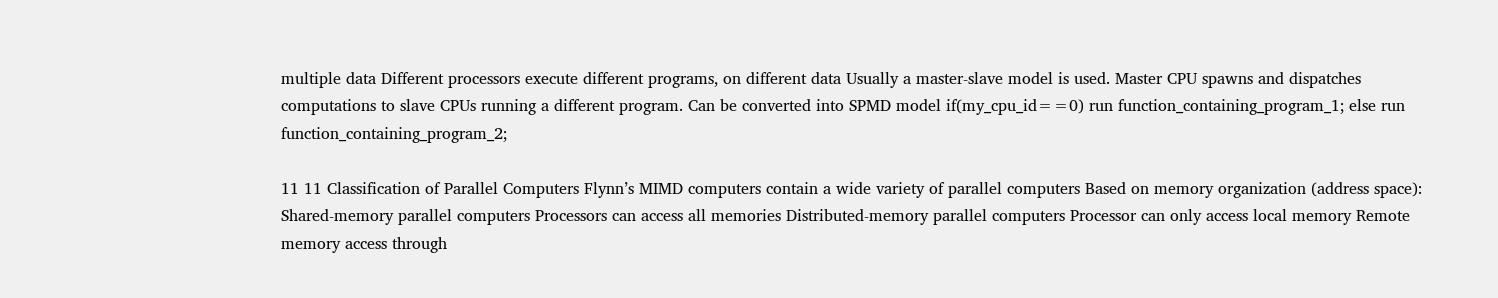multiple data Different processors execute different programs, on different data Usually a master-slave model is used. Master CPU spawns and dispatches computations to slave CPUs running a different program. Can be converted into SPMD model if(my_cpu_id==0) run function_containing_program_1; else run function_containing_program_2;

11 11 Classification of Parallel Computers Flynn’s MIMD computers contain a wide variety of parallel computers Based on memory organization (address space): Shared-memory parallel computers Processors can access all memories Distributed-memory parallel computers Processor can only access local memory Remote memory access through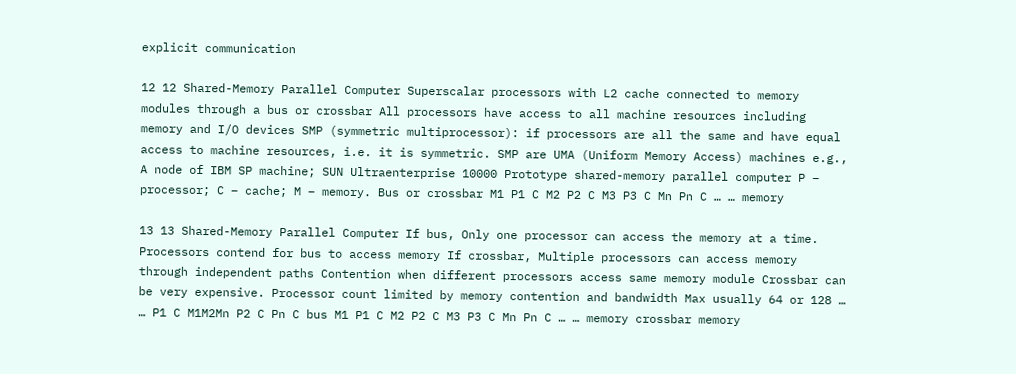explicit communication

12 12 Shared-Memory Parallel Computer Superscalar processors with L2 cache connected to memory modules through a bus or crossbar All processors have access to all machine resources including memory and I/O devices SMP (symmetric multiprocessor): if processors are all the same and have equal access to machine resources, i.e. it is symmetric. SMP are UMA (Uniform Memory Access) machines e.g., A node of IBM SP machine; SUN Ultraenterprise 10000 Prototype shared-memory parallel computer P – processor; C – cache; M – memory. Bus or crossbar M1 P1 C M2 P2 C M3 P3 C Mn Pn C … … memory

13 13 Shared-Memory Parallel Computer If bus, Only one processor can access the memory at a time. Processors contend for bus to access memory If crossbar, Multiple processors can access memory through independent paths Contention when different processors access same memory module Crossbar can be very expensive. Processor count limited by memory contention and bandwidth Max usually 64 or 128 … … P1 C M1M2Mn P2 C Pn C bus M1 P1 C M2 P2 C M3 P3 C Mn Pn C … … memory crossbar memory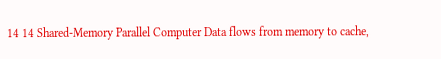14 14 Shared-Memory Parallel Computer Data flows from memory to cache,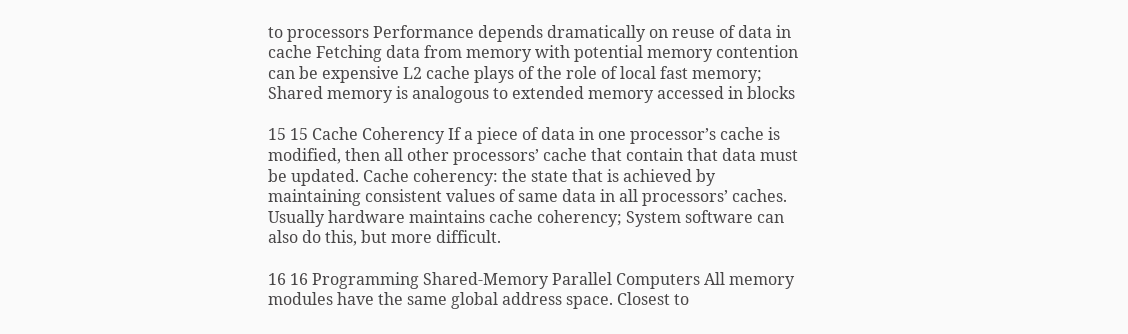to processors Performance depends dramatically on reuse of data in cache Fetching data from memory with potential memory contention can be expensive L2 cache plays of the role of local fast memory; Shared memory is analogous to extended memory accessed in blocks

15 15 Cache Coherency If a piece of data in one processor’s cache is modified, then all other processors’ cache that contain that data must be updated. Cache coherency: the state that is achieved by maintaining consistent values of same data in all processors’ caches. Usually hardware maintains cache coherency; System software can also do this, but more difficult.

16 16 Programming Shared-Memory Parallel Computers All memory modules have the same global address space. Closest to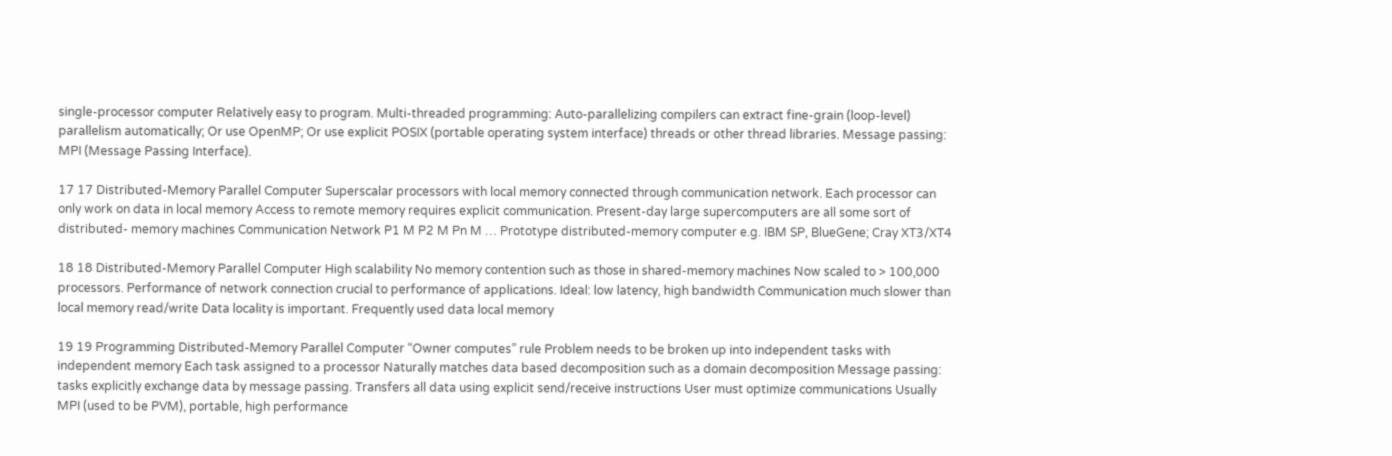single-processor computer Relatively easy to program. Multi-threaded programming: Auto-parallelizing compilers can extract fine-grain (loop-level) parallelism automatically; Or use OpenMP; Or use explicit POSIX (portable operating system interface) threads or other thread libraries. Message passing: MPI (Message Passing Interface).

17 17 Distributed-Memory Parallel Computer Superscalar processors with local memory connected through communication network. Each processor can only work on data in local memory Access to remote memory requires explicit communication. Present-day large supercomputers are all some sort of distributed- memory machines Communication Network P1 M P2 M Pn M … Prototype distributed-memory computer e.g. IBM SP, BlueGene; Cray XT3/XT4

18 18 Distributed-Memory Parallel Computer High scalability No memory contention such as those in shared-memory machines Now scaled to > 100,000 processors. Performance of network connection crucial to performance of applications. Ideal: low latency, high bandwidth Communication much slower than local memory read/write Data locality is important. Frequently used data local memory

19 19 Programming Distributed-Memory Parallel Computer “Owner computes” rule Problem needs to be broken up into independent tasks with independent memory Each task assigned to a processor Naturally matches data based decomposition such as a domain decomposition Message passing: tasks explicitly exchange data by message passing. Transfers all data using explicit send/receive instructions User must optimize communications Usually MPI (used to be PVM), portable, high performance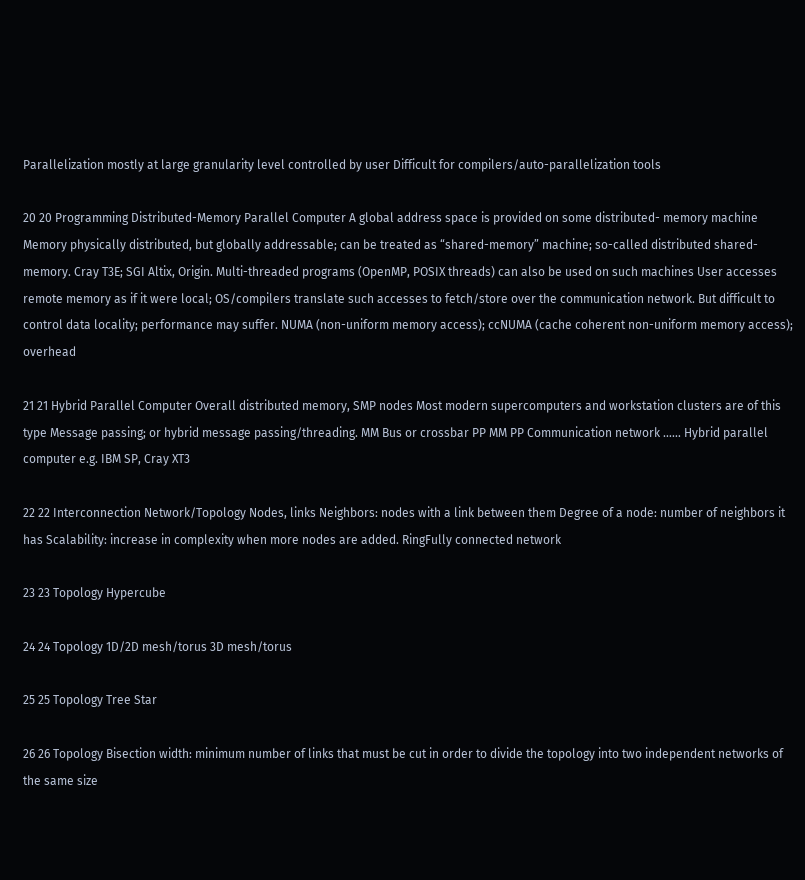Parallelization mostly at large granularity level controlled by user Difficult for compilers/auto-parallelization tools

20 20 Programming Distributed-Memory Parallel Computer A global address space is provided on some distributed- memory machine Memory physically distributed, but globally addressable; can be treated as “shared-memory” machine; so-called distributed shared-memory. Cray T3E; SGI Altix, Origin. Multi-threaded programs (OpenMP, POSIX threads) can also be used on such machines User accesses remote memory as if it were local; OS/compilers translate such accesses to fetch/store over the communication network. But difficult to control data locality; performance may suffer. NUMA (non-uniform memory access); ccNUMA (cache coherent non-uniform memory access); overhead

21 21 Hybrid Parallel Computer Overall distributed memory, SMP nodes Most modern supercomputers and workstation clusters are of this type Message passing; or hybrid message passing/threading. MM Bus or crossbar PP MM PP Communication network …… Hybrid parallel computer e.g. IBM SP, Cray XT3

22 22 Interconnection Network/Topology Nodes, links Neighbors: nodes with a link between them Degree of a node: number of neighbors it has Scalability: increase in complexity when more nodes are added. RingFully connected network

23 23 Topology Hypercube

24 24 Topology 1D/2D mesh/torus 3D mesh/torus

25 25 Topology Tree Star

26 26 Topology Bisection width: minimum number of links that must be cut in order to divide the topology into two independent networks of the same size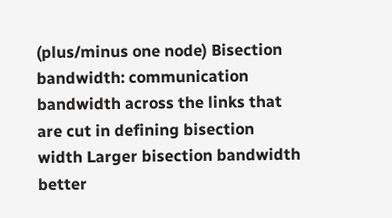(plus/minus one node) Bisection bandwidth: communication bandwidth across the links that are cut in defining bisection width Larger bisection bandwidth better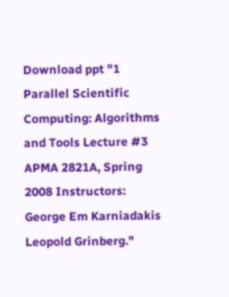Download ppt "1 Parallel Scientific Computing: Algorithms and Tools Lecture #3 APMA 2821A, Spring 2008 Instructors: George Em Karniadakis Leopold Grinberg."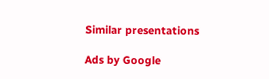Similar presentations

Ads by Google